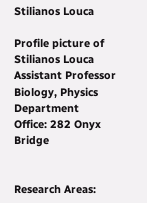Stilianos Louca

Profile picture of Stilianos Louca
Assistant Professor
Biology, Physics Department
Office: 282 Onyx Bridge


Research Areas: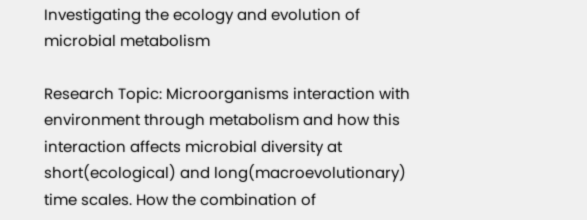Investigating the ecology and evolution of microbial metabolism

Research Topic: Microorganisms interaction with environment through metabolism and how this interaction affects microbial diversity at short(ecological) and long(macroevolutionary) time scales. How the combination of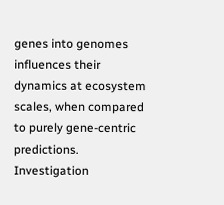genes into genomes influences their dynamics at ecosystem scales, when compared to purely gene-centric predictions. Investigation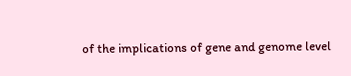of the implications of gene and genome level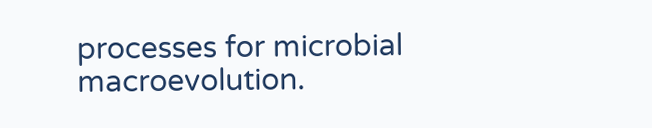processes for microbial macroevolution.